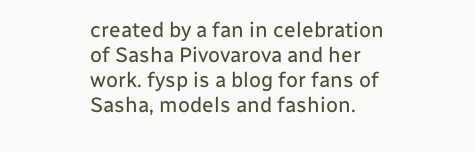created by a fan in celebration of Sasha Pivovarova and her work. fysp is a blog for fans of Sasha, models and fashion.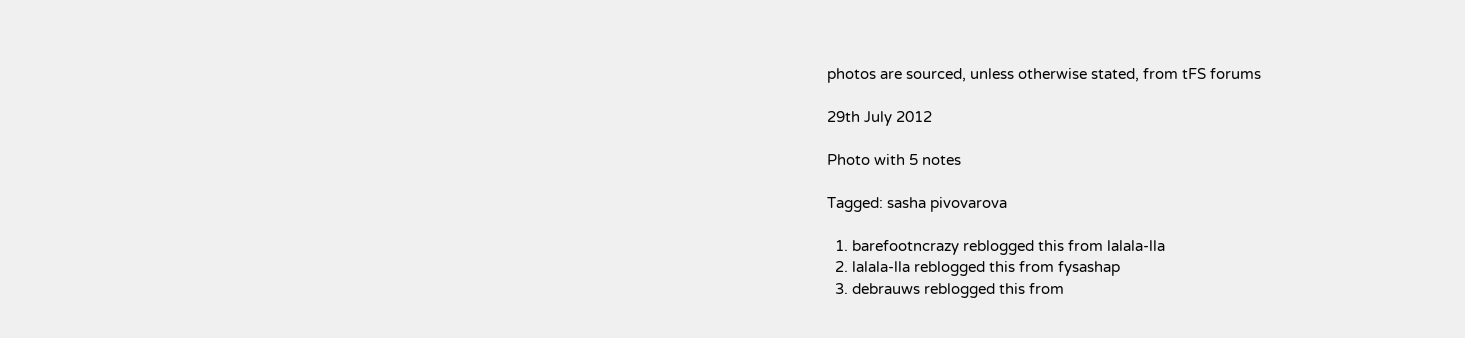photos are sourced, unless otherwise stated, from tFS forums

29th July 2012

Photo with 5 notes

Tagged: sasha pivovarova

  1. barefootncrazy reblogged this from lalala-lla
  2. lalala-lla reblogged this from fysashap
  3. debrauws reblogged this from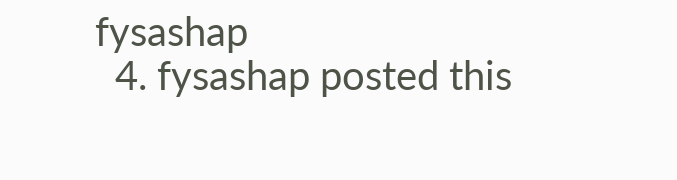fysashap
  4. fysashap posted this